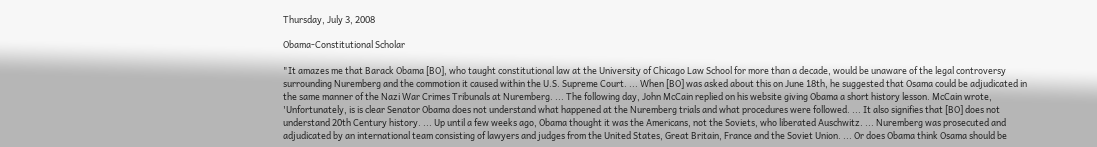Thursday, July 3, 2008

Obama-Constitutional Scholar

"It amazes me that Barack Obama [BO], who taught constitutional law at the University of Chicago Law School for more than a decade, would be unaware of the legal controversy surrounding Nuremberg and the commotion it caused within the U.S. Supreme Court. ... When [BO] was asked about this on June 18th, he suggested that Osama could be adjudicated in the same manner of the Nazi War Crimes Tribunals at Nuremberg. ... The following day, John McCain replied on his website giving Obama a short history lesson. McCain wrote, 'Unfortunately, is is clear Senator Obama does not understand what happened at the Nuremberg trials and what procedures were followed. ... It also signifies that [BO] does not understand 20th Century history. ... Up until a few weeks ago, Obama thought it was the Americans, not the Soviets, who liberated Auschwitz. ... Nuremberg was prosecuted and adjudicated by an international team consisting of lawyers and judges from the United States, Great Britain, France and the Soviet Union. ... Or does Obama think Osama should be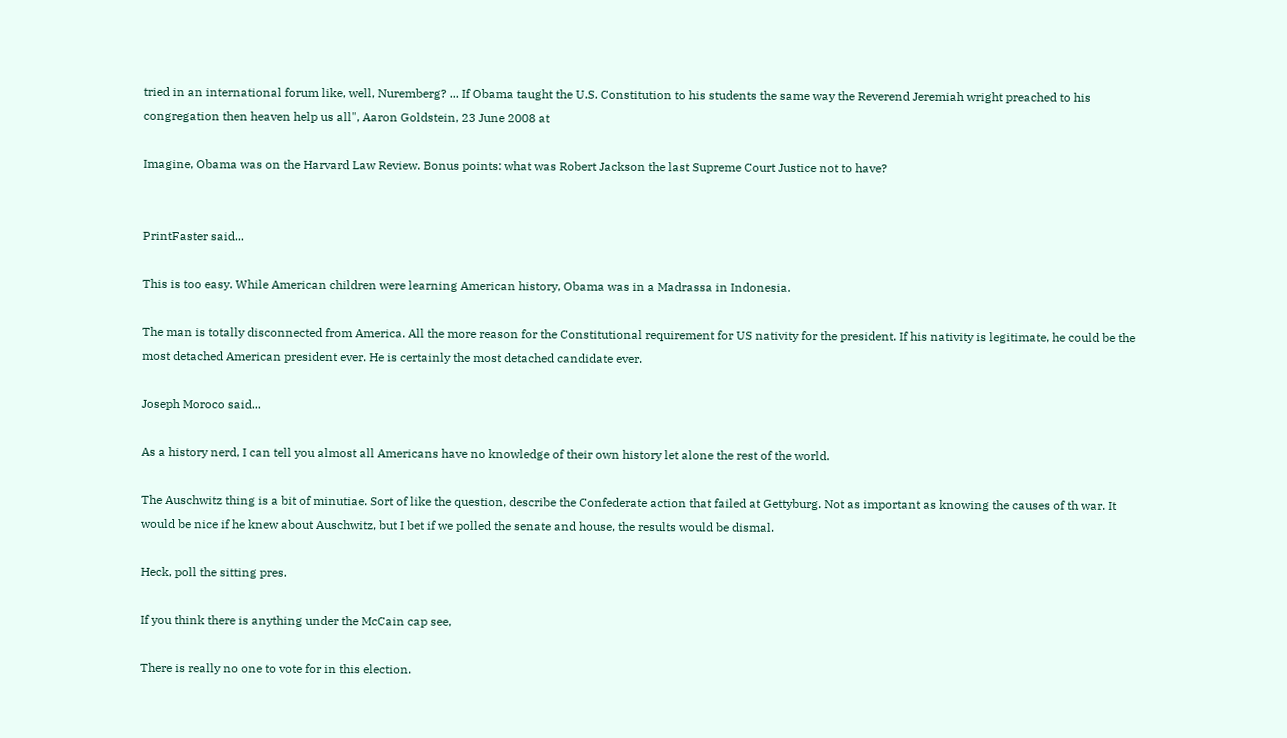tried in an international forum like, well, Nuremberg? ... If Obama taught the U.S. Constitution to his students the same way the Reverend Jeremiah wright preached to his congregation then heaven help us all", Aaron Goldstein, 23 June 2008 at

Imagine, Obama was on the Harvard Law Review. Bonus points: what was Robert Jackson the last Supreme Court Justice not to have?


PrintFaster said...

This is too easy. While American children were learning American history, Obama was in a Madrassa in Indonesia.

The man is totally disconnected from America. All the more reason for the Constitutional requirement for US nativity for the president. If his nativity is legitimate, he could be the most detached American president ever. He is certainly the most detached candidate ever.

Joseph Moroco said...

As a history nerd, I can tell you almost all Americans have no knowledge of their own history let alone the rest of the world.

The Auschwitz thing is a bit of minutiae. Sort of like the question, describe the Confederate action that failed at Gettyburg. Not as important as knowing the causes of th war. It would be nice if he knew about Auschwitz, but I bet if we polled the senate and house, the results would be dismal.

Heck, poll the sitting pres.

If you think there is anything under the McCain cap see,

There is really no one to vote for in this election.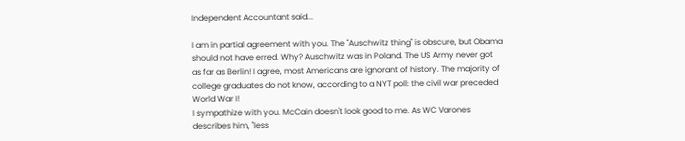Independent Accountant said...

I am in partial agreement with you. The "Auschwitz thing" is obscure, but Obama should not have erred. Why? Auschwitz was in Poland. The US Army never got as far as Berlin! I agree, most Americans are ignorant of history. The majority of college graduates do not know, according to a NYT poll: the civil war preceded World War I!
I sympathize with you. McCain doesn't look good to me. As WC Varones describes him, "less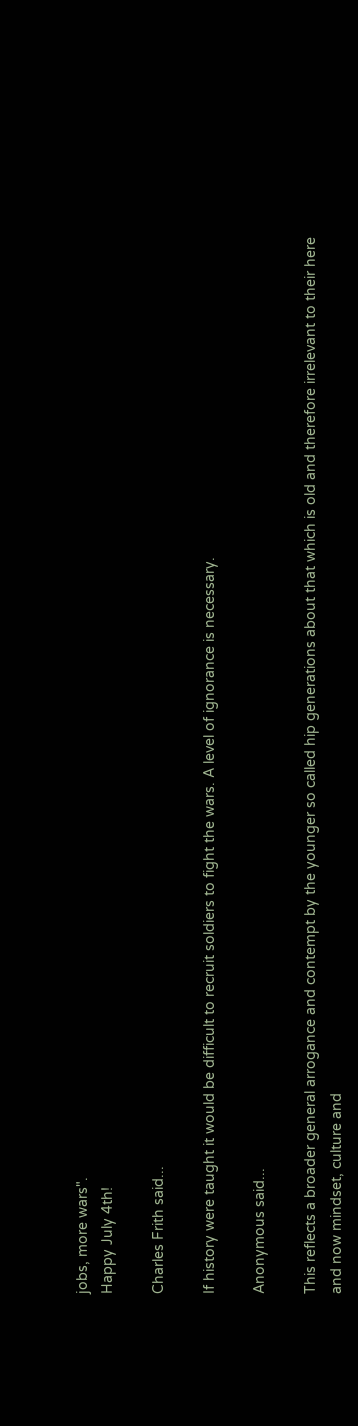jobs, more wars".
Happy July 4th!

Charles Frith said...

If history were taught it would be difficult to recruit soldiers to fight the wars. A level of ignorance is necessary.

Anonymous said...

This reflects a broader general arrogance and contempt by the younger so called hip generations about that which is old and therefore irrelevant to their here and now mindset, culture and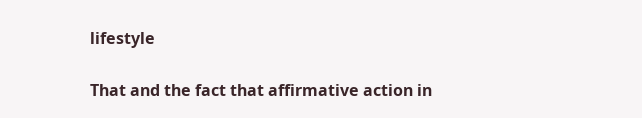lifestyle

That and the fact that affirmative action in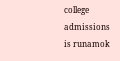college admissions is runamok